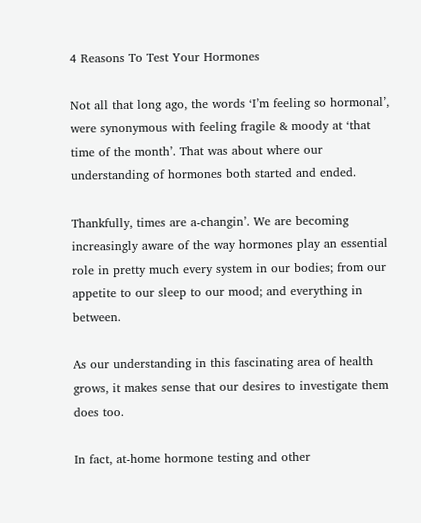4 Reasons To Test Your Hormones

Not all that long ago, the words ‘I’m feeling so hormonal’, were synonymous with feeling fragile & moody at ‘that time of the month’. That was about where our understanding of hormones both started and ended.

Thankfully, times are a-changin’. We are becoming increasingly aware of the way hormones play an essential role in pretty much every system in our bodies; from our appetite to our sleep to our mood; and everything in between.

As our understanding in this fascinating area of health grows, it makes sense that our desires to investigate them does too.

In fact, at-home hormone testing and other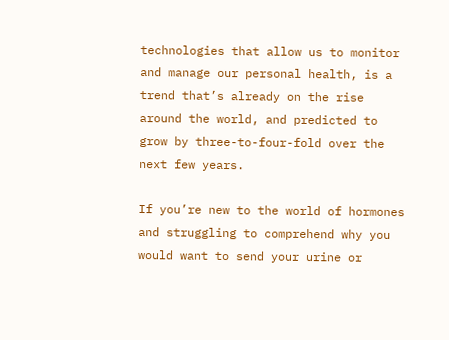technologies that allow us to monitor and manage our personal health, is a trend that’s already on the rise around the world, and predicted to grow by three-to-four-fold over the next few years.

If you’re new to the world of hormones and struggling to comprehend why you would want to send your urine or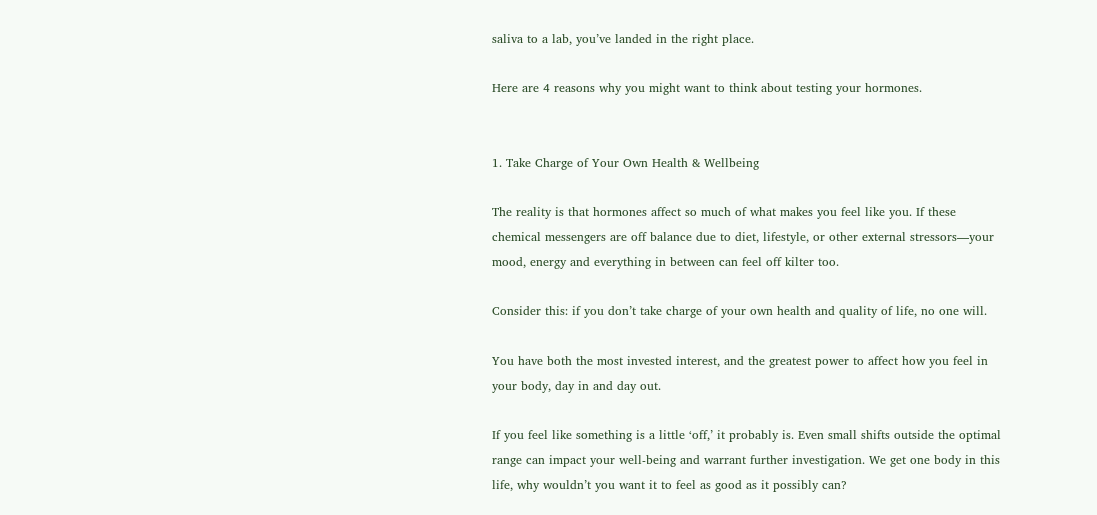saliva to a lab, you’ve landed in the right place.

Here are 4 reasons why you might want to think about testing your hormones.


1. Take Charge of Your Own Health & Wellbeing

The reality is that hormones affect so much of what makes you feel like you. If these chemical messengers are off balance due to diet, lifestyle, or other external stressors—your mood, energy and everything in between can feel off kilter too.

Consider this: if you don’t take charge of your own health and quality of life, no one will.

You have both the most invested interest, and the greatest power to affect how you feel in your body, day in and day out.

If you feel like something is a little ‘off,’ it probably is. Even small shifts outside the optimal range can impact your well-being and warrant further investigation. We get one body in this life, why wouldn’t you want it to feel as good as it possibly can?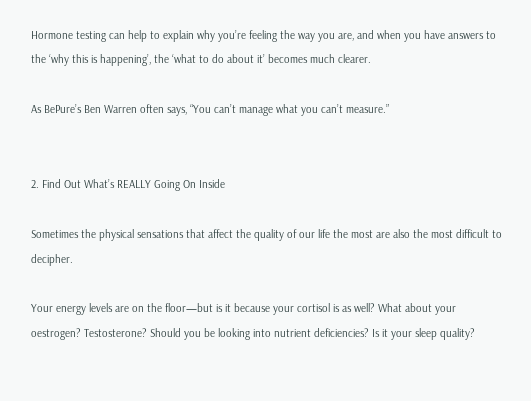Hormone testing can help to explain why you’re feeling the way you are, and when you have answers to the ‘why this is happening’, the ‘what to do about it’ becomes much clearer.

As BePure’s Ben Warren often says, “You can’t manage what you can’t measure.”


2. Find Out What’s REALLY Going On Inside

Sometimes the physical sensations that affect the quality of our life the most are also the most difficult to decipher.

Your energy levels are on the floor—but is it because your cortisol is as well? What about your oestrogen? Testosterone? Should you be looking into nutrient deficiencies? Is it your sleep quality?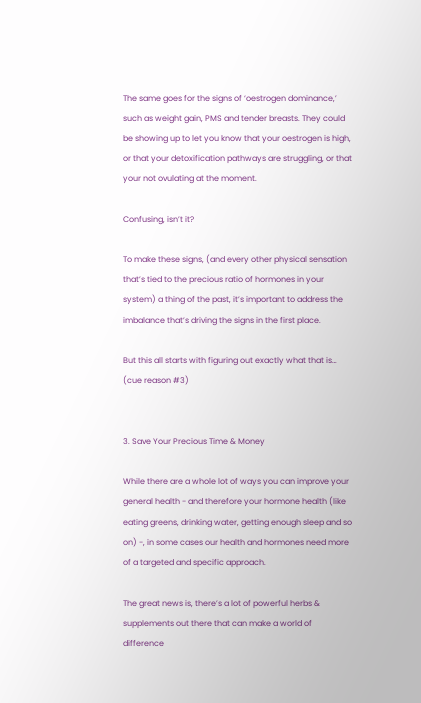The same goes for the signs of ‘oestrogen dominance,’ such as weight gain, PMS and tender breasts. They could be showing up to let you know that your oestrogen is high, or that your detoxification pathways are struggling, or that your not ovulating at the moment.

Confusing, isn’t it?

To make these signs, (and every other physical sensation that’s tied to the precious ratio of hormones in your system) a thing of the past, it’s important to address the imbalance that’s driving the signs in the first place.

But this all starts with figuring out exactly what that is… (cue reason #3)


3. Save Your Precious Time & Money

While there are a whole lot of ways you can improve your general health - and therefore your hormone health (like eating greens, drinking water, getting enough sleep and so on) -, in some cases our health and hormones need more of a targeted and specific approach.

The great news is, there’s a lot of powerful herbs & supplements out there that can make a world of difference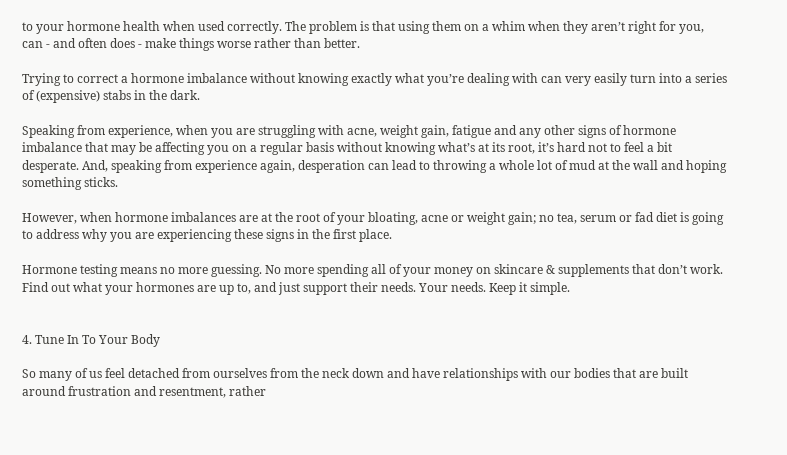to your hormone health when used correctly. The problem is that using them on a whim when they aren’t right for you, can - and often does - make things worse rather than better.

Trying to correct a hormone imbalance without knowing exactly what you’re dealing with can very easily turn into a series of (expensive) stabs in the dark.

Speaking from experience, when you are struggling with acne, weight gain, fatigue and any other signs of hormone imbalance that may be affecting you on a regular basis without knowing what’s at its root, it’s hard not to feel a bit desperate. And, speaking from experience again, desperation can lead to throwing a whole lot of mud at the wall and hoping something sticks.

However, when hormone imbalances are at the root of your bloating, acne or weight gain; no tea, serum or fad diet is going to address why you are experiencing these signs in the first place.

Hormone testing means no more guessing. No more spending all of your money on skincare & supplements that don’t work. Find out what your hormones are up to, and just support their needs. Your needs. Keep it simple.


4. Tune In To Your Body

So many of us feel detached from ourselves from the neck down and have relationships with our bodies that are built around frustration and resentment, rather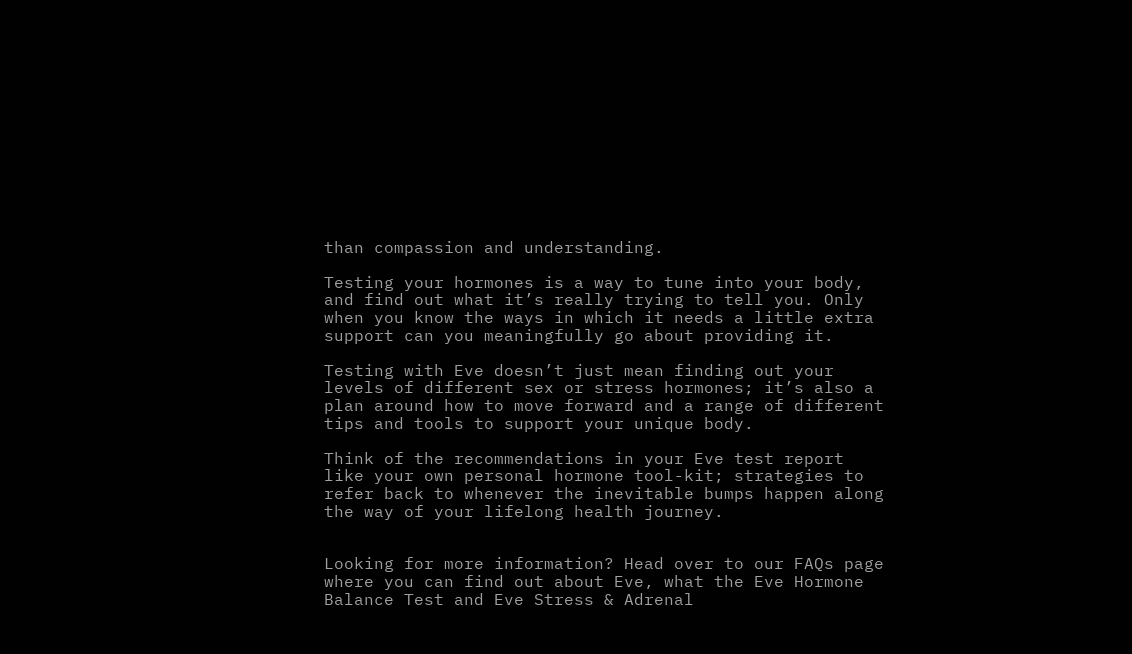than compassion and understanding.

Testing your hormones is a way to tune into your body, and find out what it’s really trying to tell you. Only when you know the ways in which it needs a little extra support can you meaningfully go about providing it.

Testing with Eve doesn’t just mean finding out your levels of different sex or stress hormones; it’s also a plan around how to move forward and a range of different tips and tools to support your unique body.

Think of the recommendations in your Eve test report like your own personal hormone tool-kit; strategies to refer back to whenever the inevitable bumps happen along the way of your lifelong health journey.


Looking for more information? Head over to our FAQs page where you can find out about Eve, what the Eve Hormone Balance Test and Eve Stress & Adrenal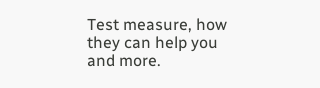Test measure, how they can help you and more.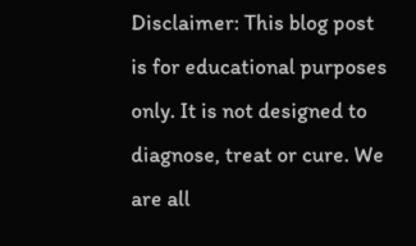Disclaimer: This blog post is for educational purposes only. It is not designed to diagnose, treat or cure. We are all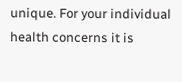unique. For your individual health concerns it is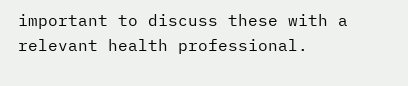important to discuss these with a relevant health professional.